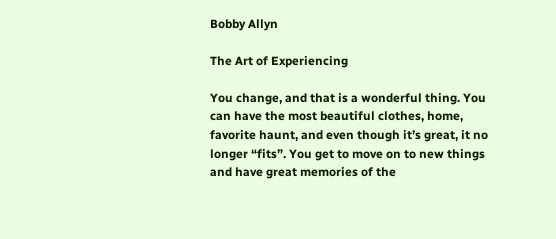Bobby Allyn

The Art of Experiencing

You change, and that is a wonderful thing. You can have the most beautiful clothes, home, favorite haunt, and even though it’s great, it no longer “fits”. You get to move on to new things and have great memories of the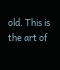old. This is the art of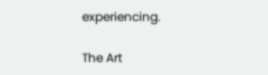experiencing.

The Art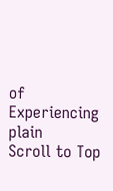of Experiencing plain
Scroll to Top